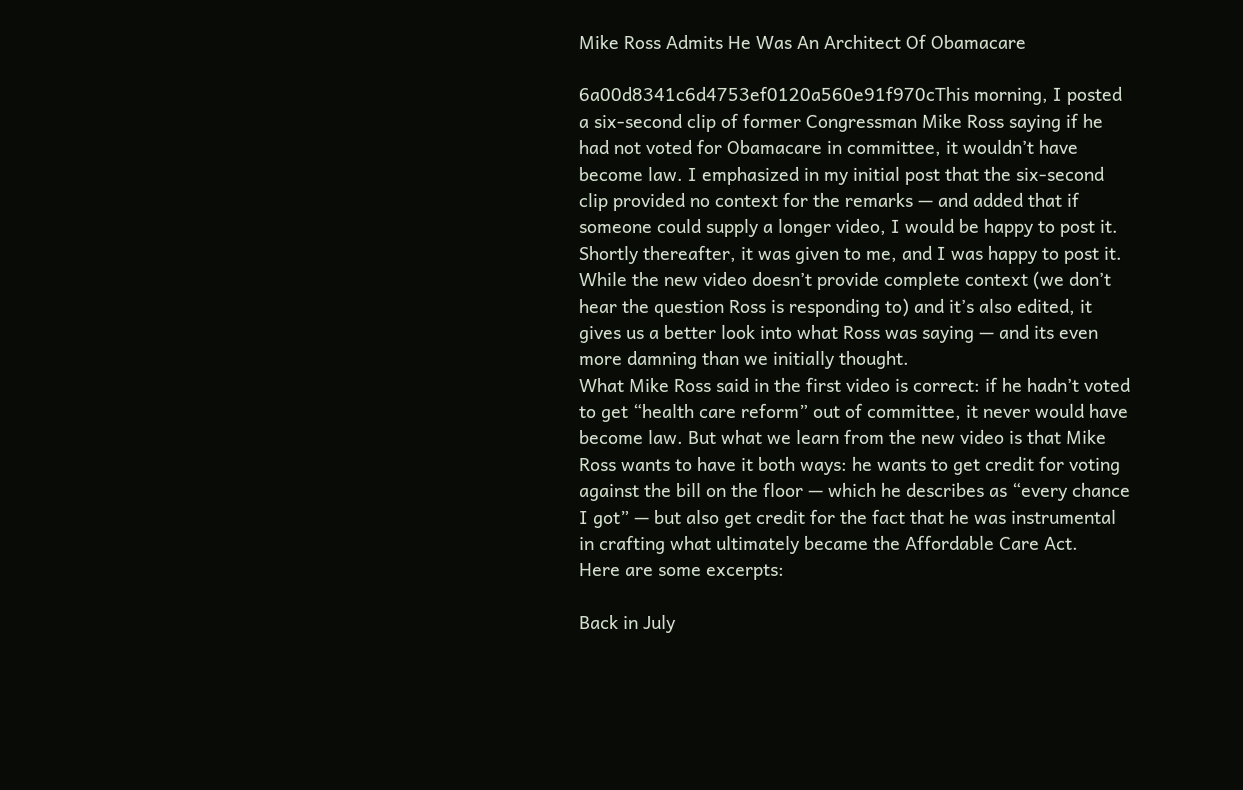Mike Ross Admits He Was An Architect Of Obamacare

6a00d8341c6d4753ef0120a560e91f970cThis morning, I posted a six-second clip of former Congressman Mike Ross saying if he had not voted for Obamacare in committee, it wouldn’t have become law. I emphasized in my initial post that the six-second clip provided no context for the remarks — and added that if someone could supply a longer video, I would be happy to post it. Shortly thereafter, it was given to me, and I was happy to post it. While the new video doesn’t provide complete context (we don’t hear the question Ross is responding to) and it’s also edited, it gives us a better look into what Ross was saying — and its even more damning than we initially thought.
What Mike Ross said in the first video is correct: if he hadn’t voted to get “health care reform” out of committee, it never would have become law. But what we learn from the new video is that Mike Ross wants to have it both ways: he wants to get credit for voting against the bill on the floor — which he describes as “every chance I got” — but also get credit for the fact that he was instrumental in crafting what ultimately became the Affordable Care Act.
Here are some excerpts:

Back in July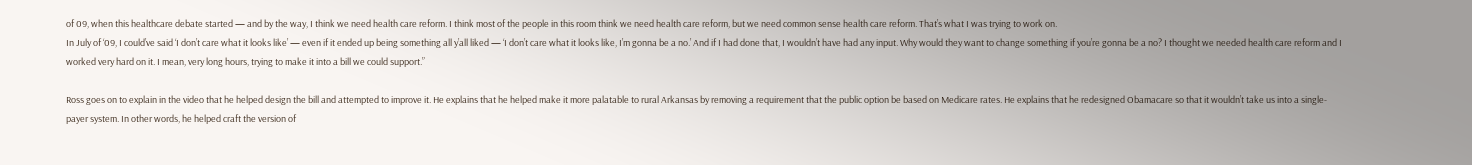of 09, when this healthcare debate started — and by the way, I think we need health care reform. I think most of the people in this room think we need health care reform, but we need common sense health care reform. That’s what I was trying to work on.
In July of ‘09, I could’ve said ‘I don’t care what it looks like’ — even if it ended up being something all y’all liked — ‘I don’t care what it looks like, I’m gonna be a no.’ And if I had done that, I wouldn’t have had any input. Why would they want to change something if you’re gonna be a no? I thought we needed health care reform and I worked very hard on it. I mean, very long hours, trying to make it into a bill we could support.”

Ross goes on to explain in the video that he helped design the bill and attempted to improve it. He explains that he helped make it more palatable to rural Arkansas by removing a requirement that the public option be based on Medicare rates. He explains that he redesigned Obamacare so that it wouldn’t take us into a single-payer system. In other words, he helped craft the version of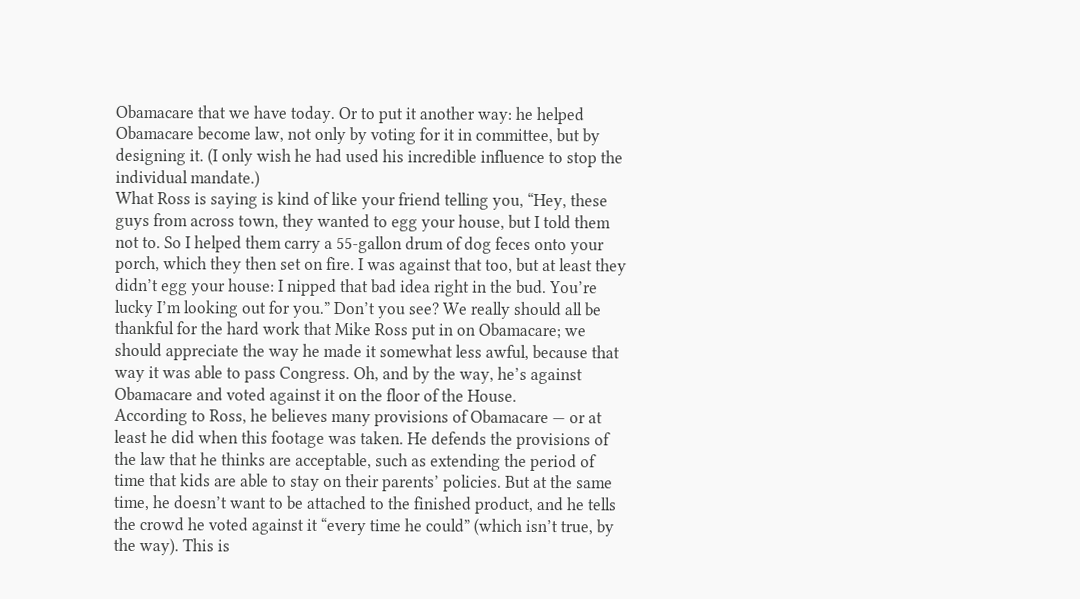Obamacare that we have today. Or to put it another way: he helped Obamacare become law, not only by voting for it in committee, but by designing it. (I only wish he had used his incredible influence to stop the individual mandate.)
What Ross is saying is kind of like your friend telling you, “Hey, these guys from across town, they wanted to egg your house, but I told them not to. So I helped them carry a 55-gallon drum of dog feces onto your porch, which they then set on fire. I was against that too, but at least they didn’t egg your house: I nipped that bad idea right in the bud. You’re lucky I’m looking out for you.” Don’t you see? We really should all be thankful for the hard work that Mike Ross put in on Obamacare; we should appreciate the way he made it somewhat less awful, because that way it was able to pass Congress. Oh, and by the way, he’s against Obamacare and voted against it on the floor of the House.
According to Ross, he believes many provisions of Obamacare — or at least he did when this footage was taken. He defends the provisions of the law that he thinks are acceptable, such as extending the period of time that kids are able to stay on their parents’ policies. But at the same time, he doesn’t want to be attached to the finished product, and he tells the crowd he voted against it “every time he could” (which isn’t true, by the way). This is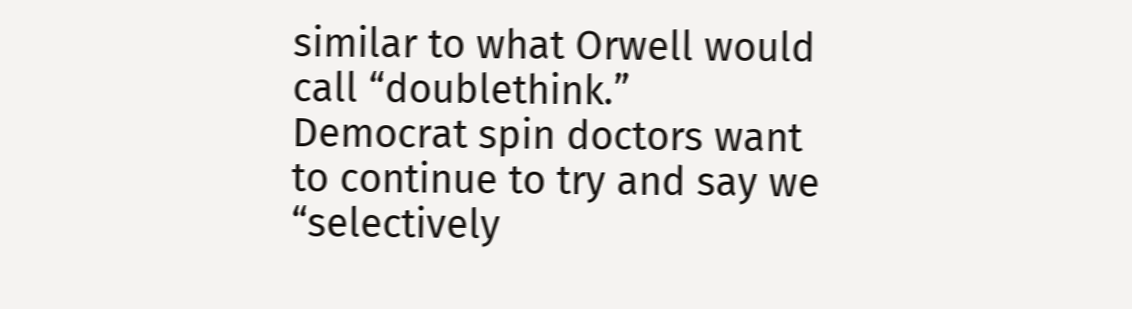similar to what Orwell would call “doublethink.”
Democrat spin doctors want to continue to try and say we “selectively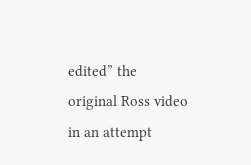edited” the original Ross video in an attempt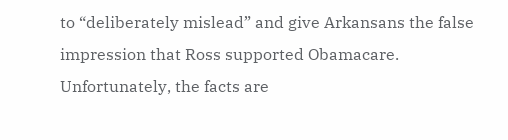to “deliberately mislead” and give Arkansans the false impression that Ross supported Obamacare. Unfortunately, the facts are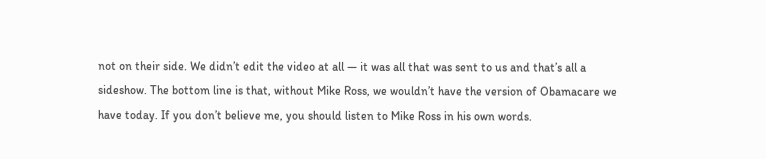not on their side. We didn’t edit the video at all — it was all that was sent to us and that’s all a sideshow. The bottom line is that, without Mike Ross, we wouldn’t have the version of Obamacare we have today. If you don’t believe me, you should listen to Mike Ross in his own words.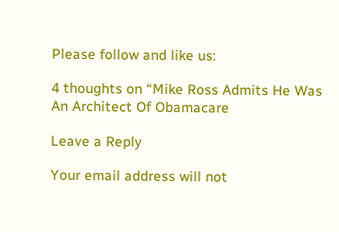Please follow and like us:

4 thoughts on “Mike Ross Admits He Was An Architect Of Obamacare

Leave a Reply

Your email address will not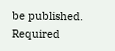be published. Required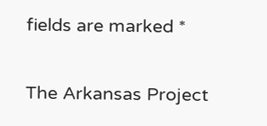fields are marked *

The Arkansas Project